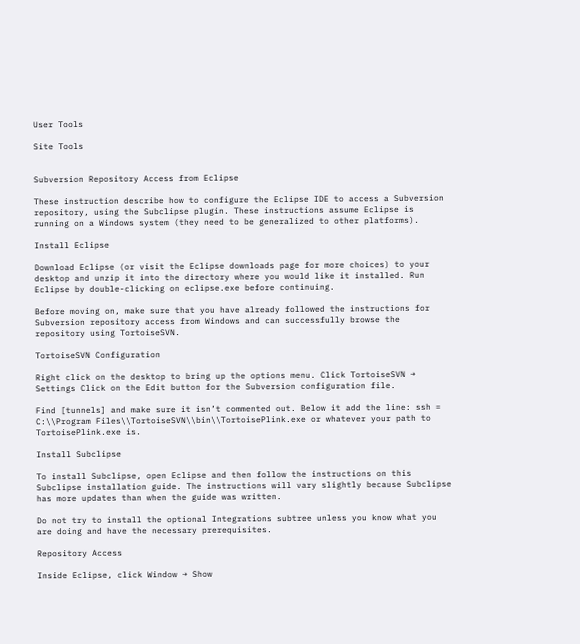User Tools

Site Tools


Subversion Repository Access from Eclipse

These instruction describe how to configure the Eclipse IDE to access a Subversion repository, using the Subclipse plugin. These instructions assume Eclipse is running on a Windows system (they need to be generalized to other platforms).

Install Eclipse

Download Eclipse (or visit the Eclipse downloads page for more choices) to your desktop and unzip it into the directory where you would like it installed. Run Eclipse by double-clicking on eclipse.exe before continuing.

Before moving on, make sure that you have already followed the instructions for Subversion repository access from Windows and can successfully browse the repository using TortoiseSVN.

TortoiseSVN Configuration

Right click on the desktop to bring up the options menu. Click TortoiseSVN → Settings Click on the Edit button for the Subversion configuration file.

Find [tunnels] and make sure it isn’t commented out. Below it add the line: ssh = C:\\Program Files\\TortoiseSVN\\bin\\TortoisePlink.exe or whatever your path to TortoisePlink.exe is.

Install Subclipse

To install Subclipse, open Eclipse and then follow the instructions on this Subclipse installation guide. The instructions will vary slightly because Subclipse has more updates than when the guide was written.

Do not try to install the optional Integrations subtree unless you know what you are doing and have the necessary prerequisites.

Repository Access

Inside Eclipse, click Window → Show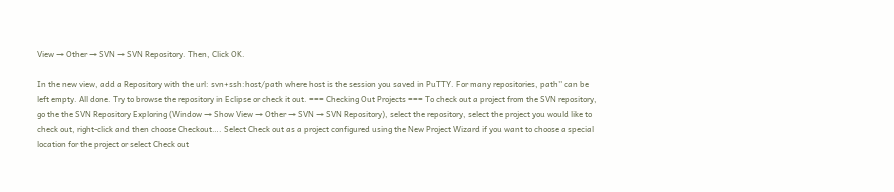View → Other → SVN → SVN Repository. Then, Click OK.

In the new view, add a Repository with the url: svn+ssh:host/path where host is the session you saved in PuTTY. For many repositories, path'' can be left empty. All done. Try to browse the repository in Eclipse or check it out. === Checking Out Projects === To check out a project from the SVN repository, go the the SVN Repository Exploring (Window → Show View → Other → SVN → SVN Repository), select the repository, select the project you would like to check out, right-click and then choose Checkout…. Select Check out as a project configured using the New Project Wizard if you want to choose a special location for the project or select Check out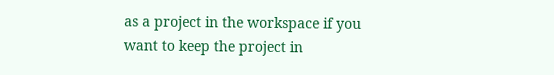as a project in the workspace if you want to keep the project in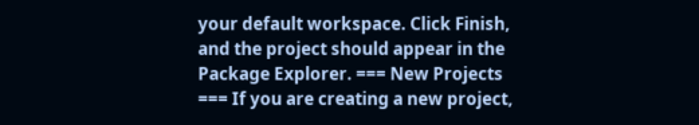your default workspace. Click Finish, and the project should appear in the Package Explorer. === New Projects === If you are creating a new project,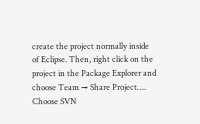create the project normally inside of Eclipse. Then, right click on the project in the Package Explorer and choose Team → Share Project…. Choose SVN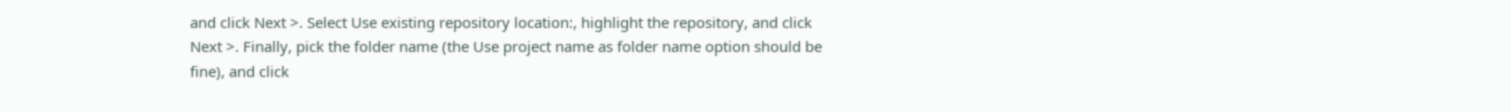and click Next >. Select Use existing repository location:, highlight the repository, and click Next >. Finally, pick the folder name (the Use project name as folder name option should be fine), and click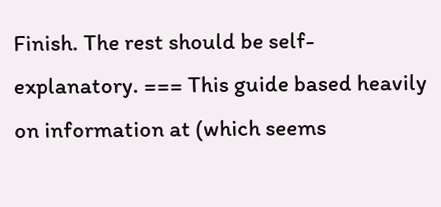Finish. The rest should be self-explanatory. === This guide based heavily on information at (which seems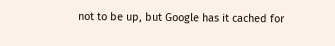not to be up, but Google has it cached for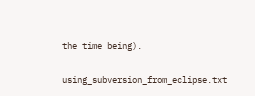the time being).

using_subversion_from_eclipse.txt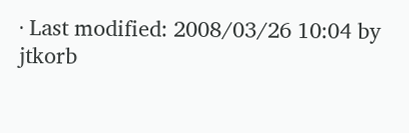· Last modified: 2008/03/26 10:04 by jtkorb